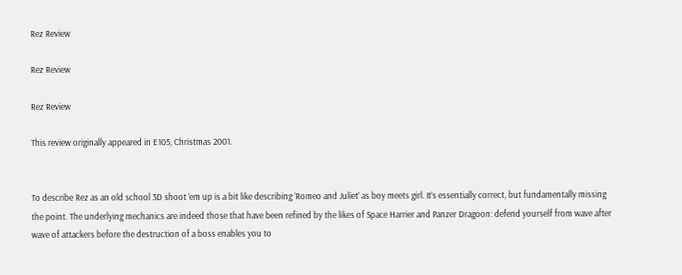Rez Review

Rez Review

Rez Review

This review originally appeared in E105, Christmas 2001.


To describe Rez as an old school 3D shoot ’em up is a bit like describing ‘Romeo and Juliet’ as boy meets girl. It’s essentially correct, but fundamentally missing the point. The underlying mechanics are indeed those that have been refined by the likes of Space Harrier and Panzer Dragoon: defend yourself from wave after wave of attackers before the destruction of a boss enables you to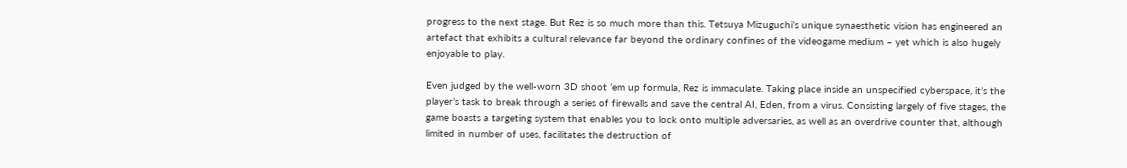progress to the next stage. But Rez is so much more than this. Tetsuya Mizuguchi’s unique synaesthetic vision has engineered an artefact that exhibits a cultural relevance far beyond the ordinary confines of the videogame medium – yet which is also hugely enjoyable to play.

Even judged by the well-worn 3D shoot ’em up formula, Rez is immaculate. Taking place inside an unspecified cyberspace, it’s the player’s task to break through a series of firewalls and save the central AI, Eden, from a virus. Consisting largely of five stages, the game boasts a targeting system that enables you to lock onto multiple adversaries, as well as an overdrive counter that, although limited in number of uses, facilitates the destruction of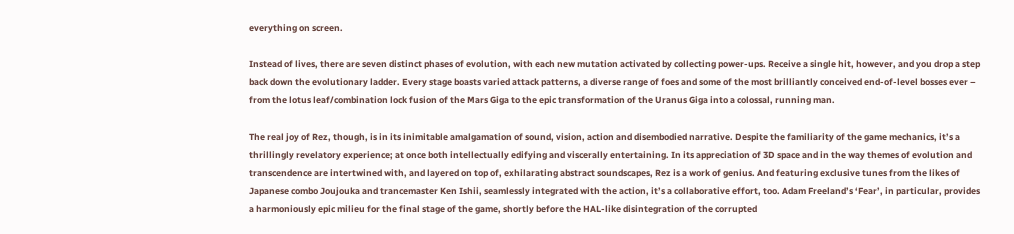everything on screen.

Instead of lives, there are seven distinct phases of evolution, with each new mutation activated by collecting power-ups. Receive a single hit, however, and you drop a step back down the evolutionary ladder. Every stage boasts varied attack patterns, a diverse range of foes and some of the most brilliantly conceived end-of-level bosses ever – from the lotus leaf/combination lock fusion of the Mars Giga to the epic transformation of the Uranus Giga into a colossal, running man.

The real joy of Rez, though, is in its inimitable amalgamation of sound, vision, action and disembodied narrative. Despite the familiarity of the game mechanics, it’s a thrillingly revelatory experience; at once both intellectually edifying and viscerally entertaining. In its appreciation of 3D space and in the way themes of evolution and transcendence are intertwined with, and layered on top of, exhilarating abstract soundscapes, Rez is a work of genius. And featuring exclusive tunes from the likes of Japanese combo Joujouka and trancemaster Ken Ishii, seamlessly integrated with the action, it’s a collaborative effort, too. Adam Freeland’s ‘Fear’, in particular, provides a harmoniously epic milieu for the final stage of the game, shortly before the HAL-like disintegration of the corrupted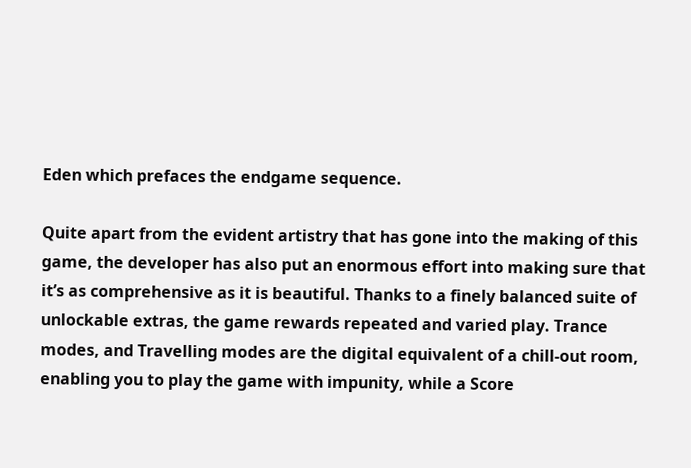Eden which prefaces the endgame sequence.

Quite apart from the evident artistry that has gone into the making of this game, the developer has also put an enormous effort into making sure that it’s as comprehensive as it is beautiful. Thanks to a finely balanced suite of unlockable extras, the game rewards repeated and varied play. Trance modes, and Travelling modes are the digital equivalent of a chill-out room, enabling you to play the game with impunity, while a Score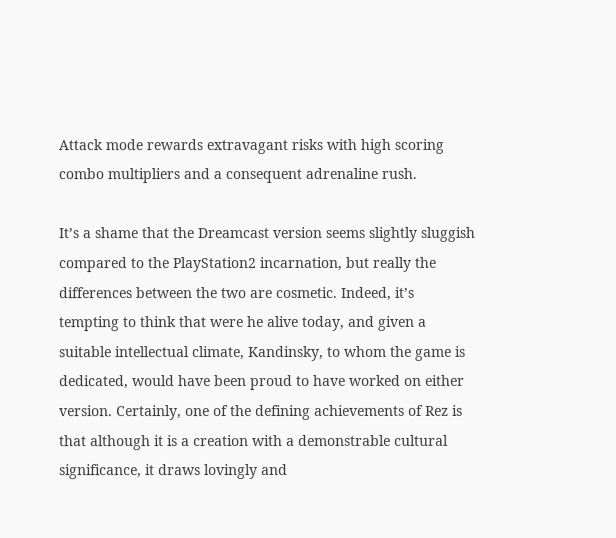Attack mode rewards extravagant risks with high scoring combo multipliers and a consequent adrenaline rush.

It’s a shame that the Dreamcast version seems slightly sluggish compared to the PlayStation2 incarnation, but really the differences between the two are cosmetic. Indeed, it’s tempting to think that were he alive today, and given a suitable intellectual climate, Kandinsky, to whom the game is dedicated, would have been proud to have worked on either version. Certainly, one of the defining achievements of Rez is that although it is a creation with a demonstrable cultural significance, it draws lovingly and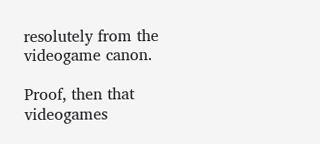resolutely from the videogame canon.

Proof, then that videogames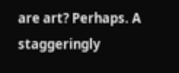are art? Perhaps. A staggeringly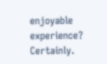enjoyable experience? Certainly.